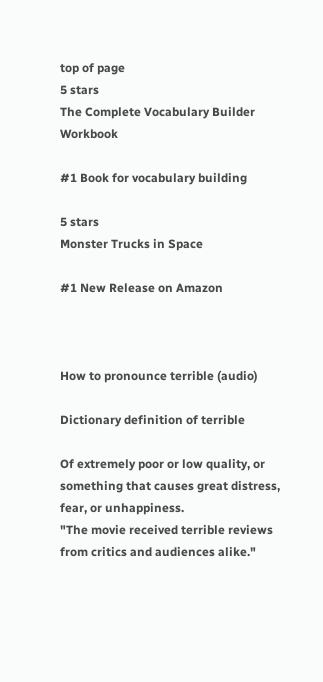top of page
5 stars
The Complete Vocabulary Builder Workbook

#1 Book for vocabulary building

5 stars
Monster Trucks in Space

#1 New Release on Amazon



How to pronounce terrible (audio)

Dictionary definition of terrible

Of extremely poor or low quality, or something that causes great distress, fear, or unhappiness.
"The movie received terrible reviews from critics and audiences alike."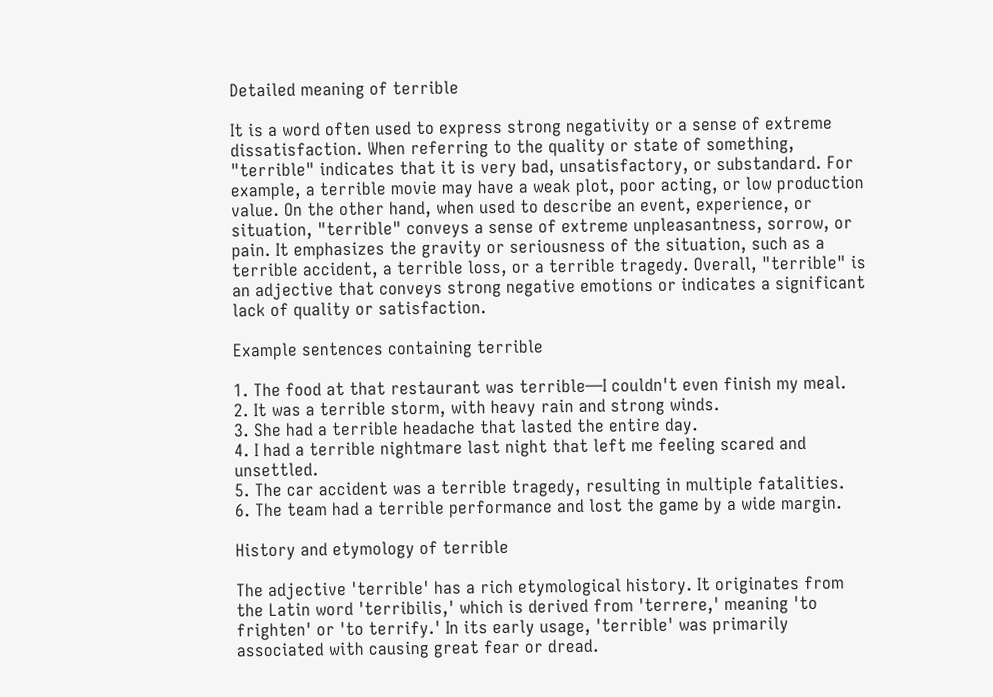Detailed meaning of terrible

It is a word often used to express strong negativity or a sense of extreme dissatisfaction. When referring to the quality or state of something, "terrible" indicates that it is very bad, unsatisfactory, or substandard. For example, a terrible movie may have a weak plot, poor acting, or low production value. On the other hand, when used to describe an event, experience, or situation, "terrible" conveys a sense of extreme unpleasantness, sorrow, or pain. It emphasizes the gravity or seriousness of the situation, such as a terrible accident, a terrible loss, or a terrible tragedy. Overall, "terrible" is an adjective that conveys strong negative emotions or indicates a significant lack of quality or satisfaction.

Example sentences containing terrible

1. The food at that restaurant was terrible—I couldn't even finish my meal.
2. It was a terrible storm, with heavy rain and strong winds.
3. She had a terrible headache that lasted the entire day.
4. I had a terrible nightmare last night that left me feeling scared and unsettled.
5. The car accident was a terrible tragedy, resulting in multiple fatalities.
6. The team had a terrible performance and lost the game by a wide margin.

History and etymology of terrible

The adjective 'terrible' has a rich etymological history. It originates from the Latin word 'terribilis,' which is derived from 'terrere,' meaning 'to frighten' or 'to terrify.' In its early usage, 'terrible' was primarily associated with causing great fear or dread.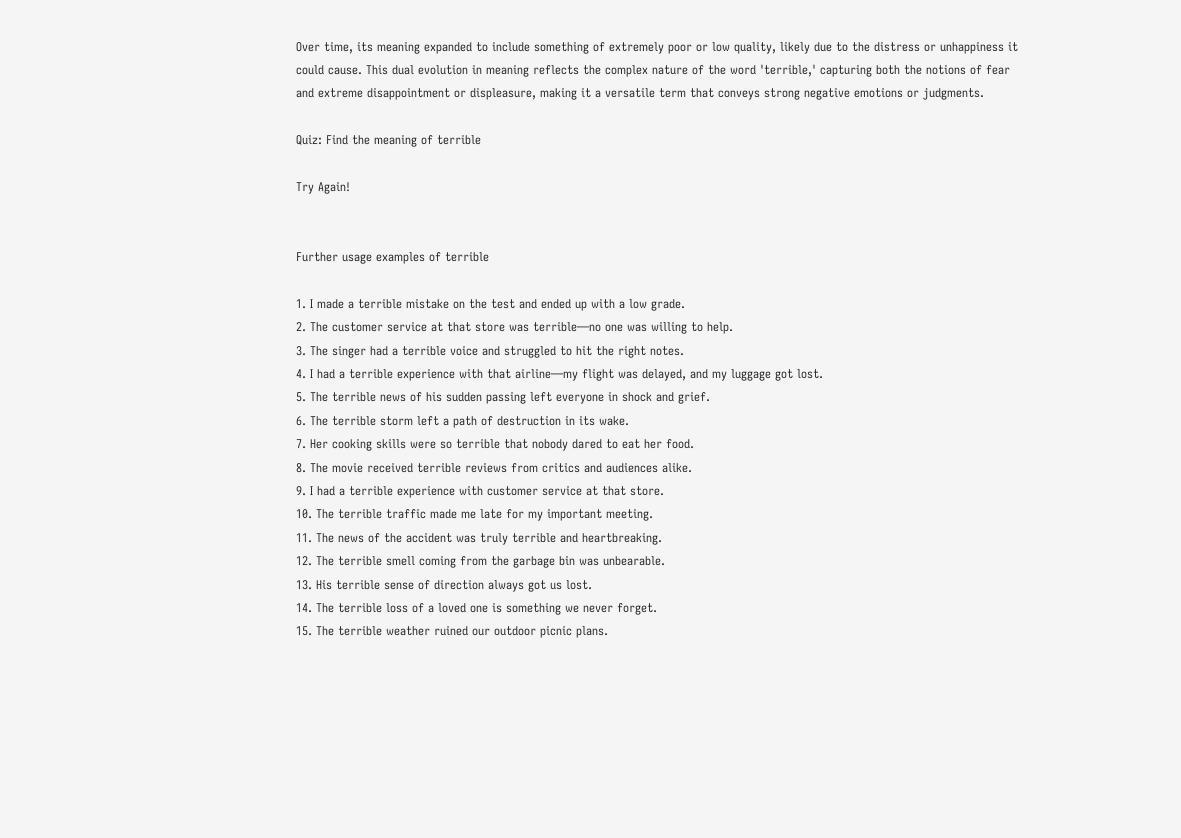Over time, its meaning expanded to include something of extremely poor or low quality, likely due to the distress or unhappiness it could cause. This dual evolution in meaning reflects the complex nature of the word 'terrible,' capturing both the notions of fear and extreme disappointment or displeasure, making it a versatile term that conveys strong negative emotions or judgments.

Quiz: Find the meaning of terrible

Try Again!


Further usage examples of terrible

1. I made a terrible mistake on the test and ended up with a low grade.
2. The customer service at that store was terrible—no one was willing to help.
3. The singer had a terrible voice and struggled to hit the right notes.
4. I had a terrible experience with that airline—my flight was delayed, and my luggage got lost.
5. The terrible news of his sudden passing left everyone in shock and grief.
6. The terrible storm left a path of destruction in its wake.
7. Her cooking skills were so terrible that nobody dared to eat her food.
8. The movie received terrible reviews from critics and audiences alike.
9. I had a terrible experience with customer service at that store.
10. The terrible traffic made me late for my important meeting.
11. The news of the accident was truly terrible and heartbreaking.
12. The terrible smell coming from the garbage bin was unbearable.
13. His terrible sense of direction always got us lost.
14. The terrible loss of a loved one is something we never forget.
15. The terrible weather ruined our outdoor picnic plans.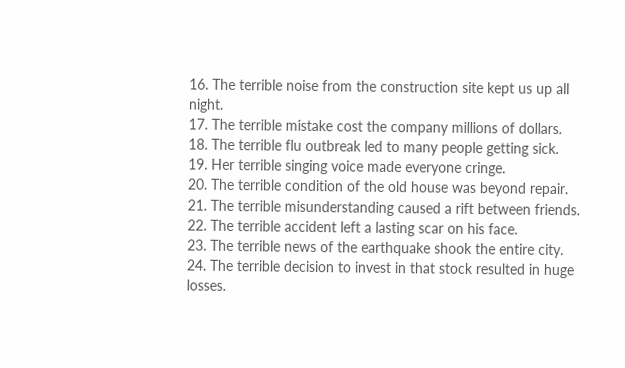16. The terrible noise from the construction site kept us up all night.
17. The terrible mistake cost the company millions of dollars.
18. The terrible flu outbreak led to many people getting sick.
19. Her terrible singing voice made everyone cringe.
20. The terrible condition of the old house was beyond repair.
21. The terrible misunderstanding caused a rift between friends.
22. The terrible accident left a lasting scar on his face.
23. The terrible news of the earthquake shook the entire city.
24. The terrible decision to invest in that stock resulted in huge losses.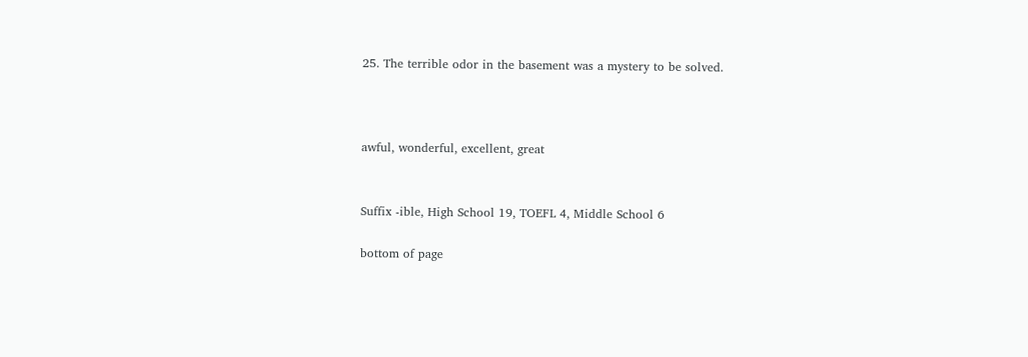25. The terrible odor in the basement was a mystery to be solved.



awful, wonderful, excellent, great


Suffix -ible, High School 19, TOEFL 4, Middle School 6

bottom of page